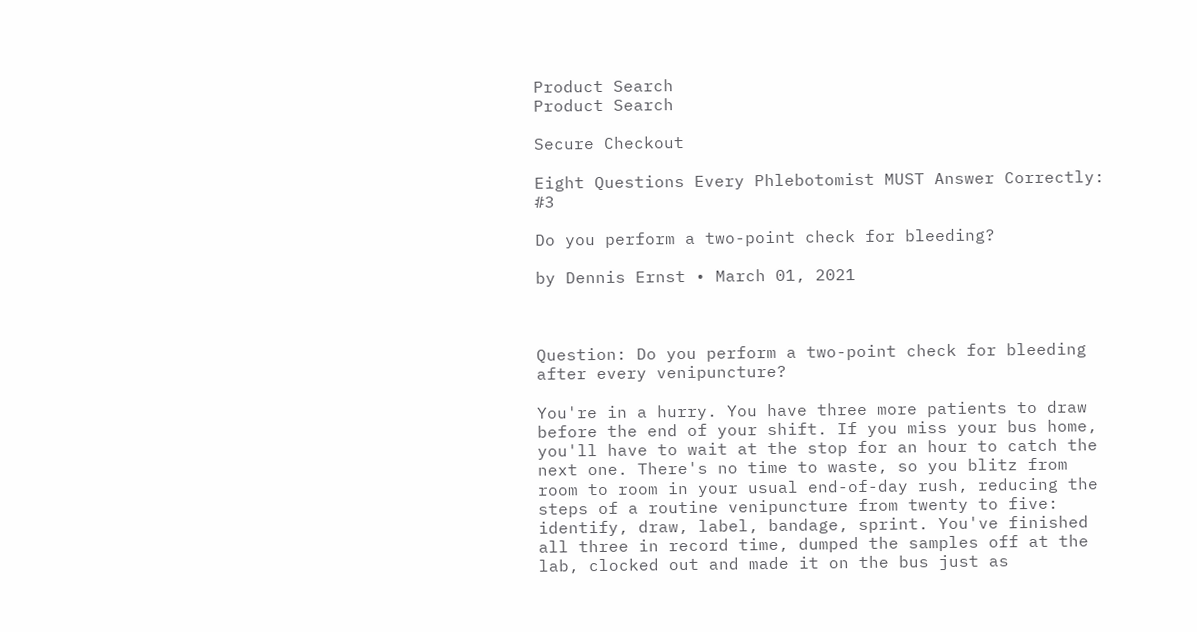Product Search
Product Search

Secure Checkout

Eight Questions Every Phlebotomist MUST Answer Correctly: #3

Do you perform a two-point check for bleeding?

by Dennis Ernst • March 01, 2021



Question: Do you perform a two-point check for bleeding after every venipuncture?

You're in a hurry. You have three more patients to draw before the end of your shift. If you miss your bus home, you'll have to wait at the stop for an hour to catch the next one. There's no time to waste, so you blitz from room to room in your usual end-of-day rush, reducing the steps of a routine venipuncture from twenty to five: identify, draw, label, bandage, sprint. You've finished all three in record time, dumped the samples off at the lab, clocked out and made it on the bus just as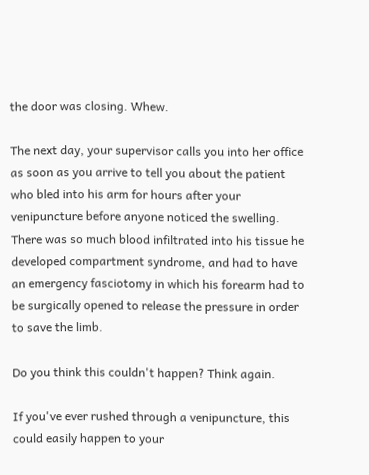the door was closing. Whew.

The next day, your supervisor calls you into her office as soon as you arrive to tell you about the patient who bled into his arm for hours after your venipuncture before anyone noticed the swelling. There was so much blood infiltrated into his tissue he developed compartment syndrome, and had to have an emergency fasciotomy in which his forearm had to be surgically opened to release the pressure in order to save the limb.

Do you think this couldn't happen? Think again.

If you've ever rushed through a venipuncture, this could easily happen to your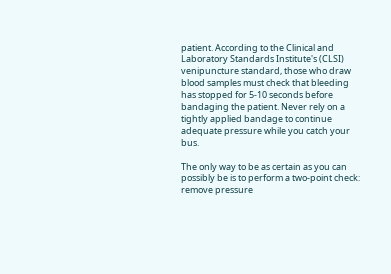patient. According to the Clinical and Laboratory Standards Institute's (CLSI) venipuncture standard, those who draw blood samples must check that bleeding has stopped for 5-10 seconds before bandaging the patient. Never rely on a tightly applied bandage to continue adequate pressure while you catch your bus.

The only way to be as certain as you can possibly be is to perform a two-point check: remove pressure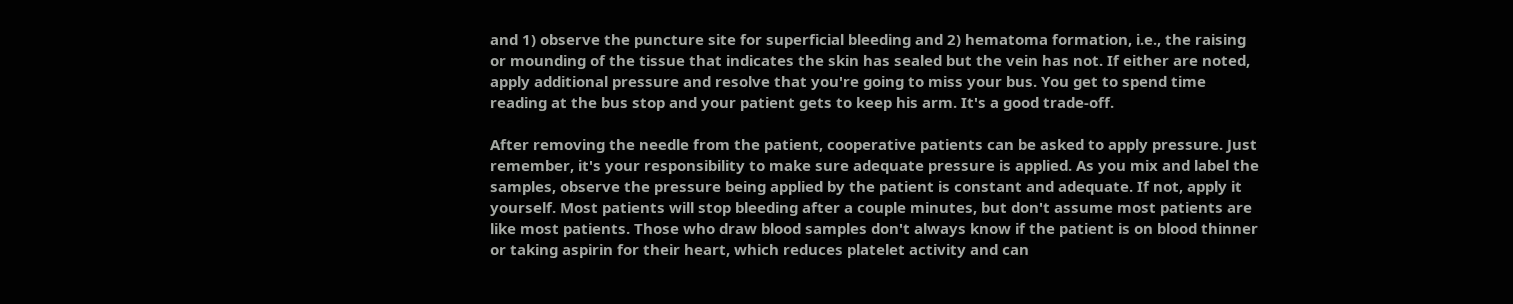and 1) observe the puncture site for superficial bleeding and 2) hematoma formation, i.e., the raising or mounding of the tissue that indicates the skin has sealed but the vein has not. If either are noted, apply additional pressure and resolve that you're going to miss your bus. You get to spend time reading at the bus stop and your patient gets to keep his arm. It's a good trade-off.

After removing the needle from the patient, cooperative patients can be asked to apply pressure. Just remember, it's your responsibility to make sure adequate pressure is applied. As you mix and label the samples, observe the pressure being applied by the patient is constant and adequate. If not, apply it yourself. Most patients will stop bleeding after a couple minutes, but don't assume most patients are like most patients. Those who draw blood samples don't always know if the patient is on blood thinner or taking aspirin for their heart, which reduces platelet activity and can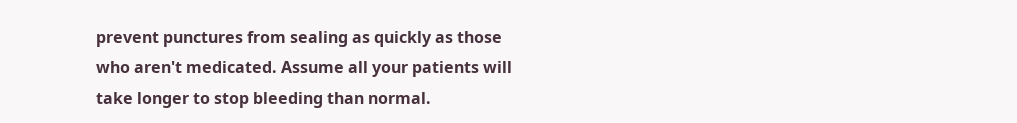prevent punctures from sealing as quickly as those who aren't medicated. Assume all your patients will take longer to stop bleeding than normal.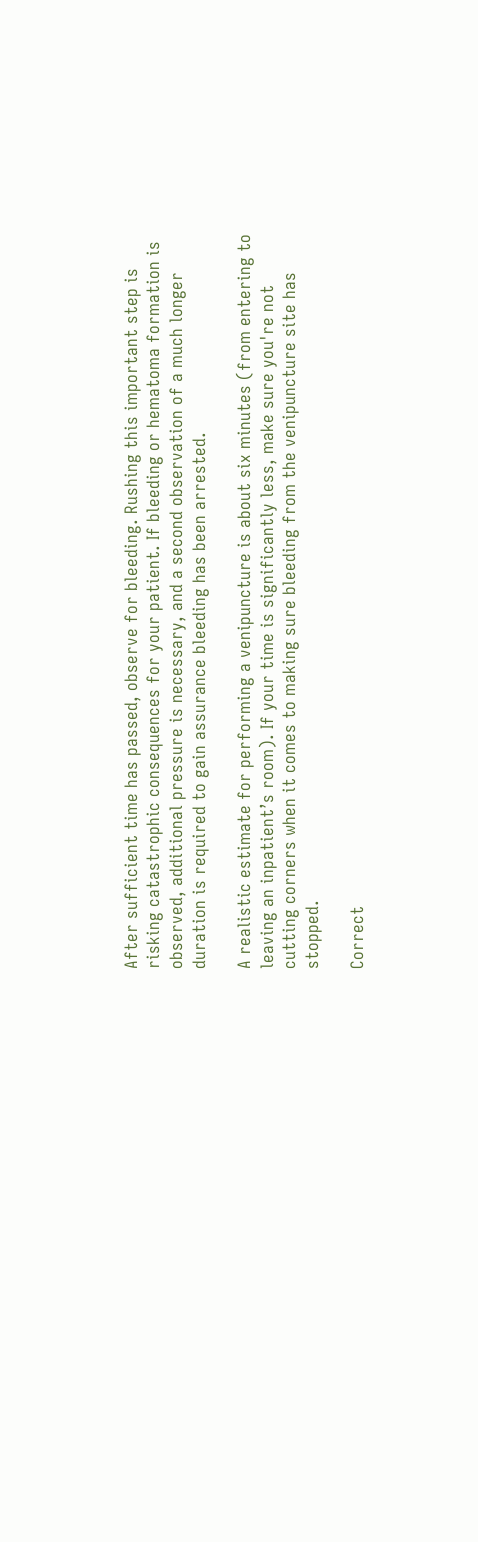After sufficient time has passed, observe for bleeding. Rushing this important step is risking catastrophic consequences for your patient. If bleeding or hematoma formation is observed, additional pressure is necessary, and a second observation of a much longer duration is required to gain assurance bleeding has been arrested.

A realistic estimate for performing a venipuncture is about six minutes (from entering to leaving an inpatient’s room). If your time is significantly less, make sure you're not cutting corners when it comes to making sure bleeding from the venipuncture site has stopped.

Correct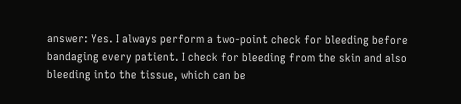answer: Yes. I always perform a two-point check for bleeding before bandaging every patient. I check for bleeding from the skin and also bleeding into the tissue, which can be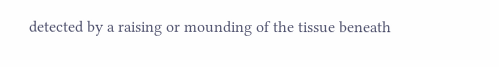detected by a raising or mounding of the tissue beneath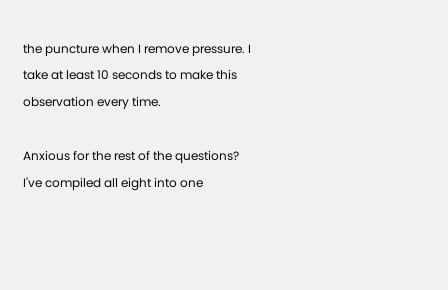the puncture when I remove pressure. I take at least 10 seconds to make this observation every time.

Anxious for the rest of the questions? I've compiled all eight into one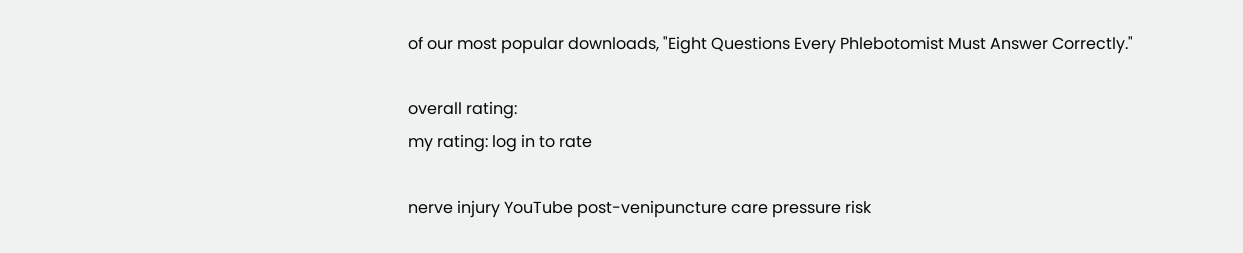of our most popular downloads, "Eight Questions Every Phlebotomist Must Answer Correctly."

overall rating:
my rating: log in to rate

nerve injury YouTube post-venipuncture care pressure risk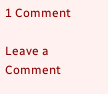1 Comment

Leave a Comment